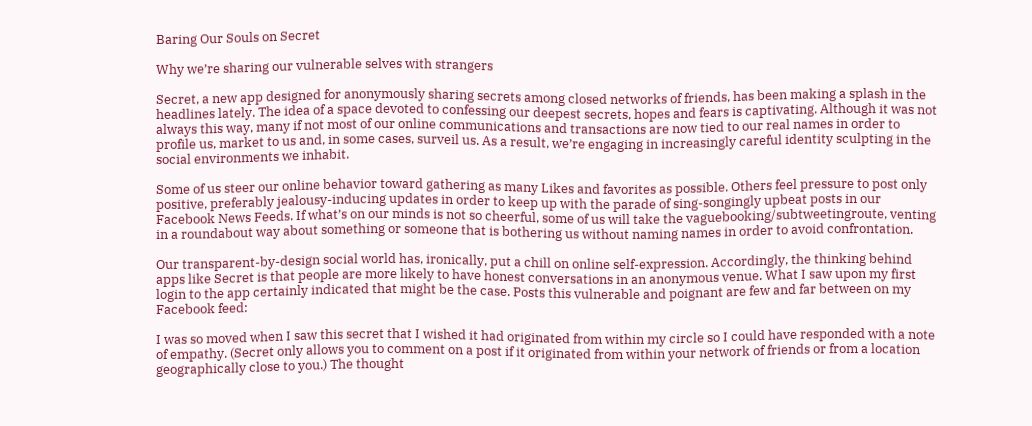Baring Our Souls on Secret

Why we’re sharing our vulnerable selves with strangers

Secret, a new app designed for anonymously sharing secrets among closed networks of friends, has been making a splash in the headlines lately. The idea of a space devoted to confessing our deepest secrets, hopes and fears is captivating. Although it was not always this way, many if not most of our online communications and transactions are now tied to our real names in order to profile us, market to us and, in some cases, surveil us. As a result, we’re engaging in increasingly careful identity sculpting in the social environments we inhabit.

Some of us steer our online behavior toward gathering as many Likes and favorites as possible. Others feel pressure to post only positive, preferably jealousy-inducing updates in order to keep up with the parade of sing-songingly upbeat posts in our Facebook News Feeds. If what’s on our minds is not so cheerful, some of us will take the vaguebooking/subtweetingroute, venting in a roundabout way about something or someone that is bothering us without naming names in order to avoid confrontation.

Our transparent-by-design social world has, ironically, put a chill on online self-expression. Accordingly, the thinking behind apps like Secret is that people are more likely to have honest conversations in an anonymous venue. What I saw upon my first login to the app certainly indicated that might be the case. Posts this vulnerable and poignant are few and far between on my Facebook feed:

I was so moved when I saw this secret that I wished it had originated from within my circle so I could have responded with a note of empathy. (Secret only allows you to comment on a post if it originated from within your network of friends or from a location geographically close to you.) The thought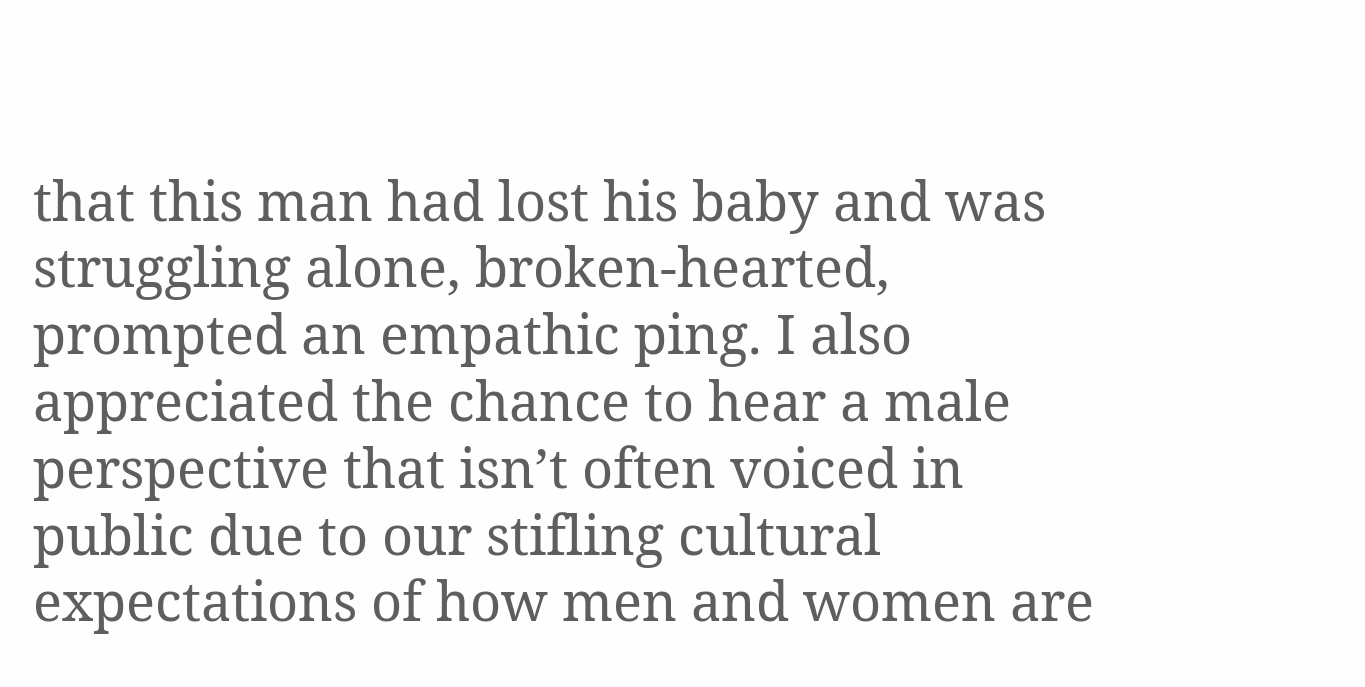that this man had lost his baby and was struggling alone, broken-hearted, prompted an empathic ping. I also appreciated the chance to hear a male perspective that isn’t often voiced in public due to our stifling cultural expectations of how men and women are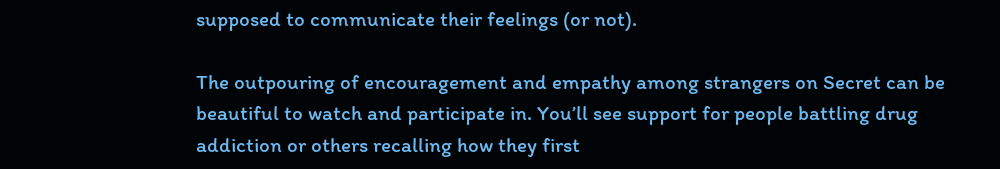supposed to communicate their feelings (or not).

The outpouring of encouragement and empathy among strangers on Secret can be beautiful to watch and participate in. You’ll see support for people battling drug addiction or others recalling how they first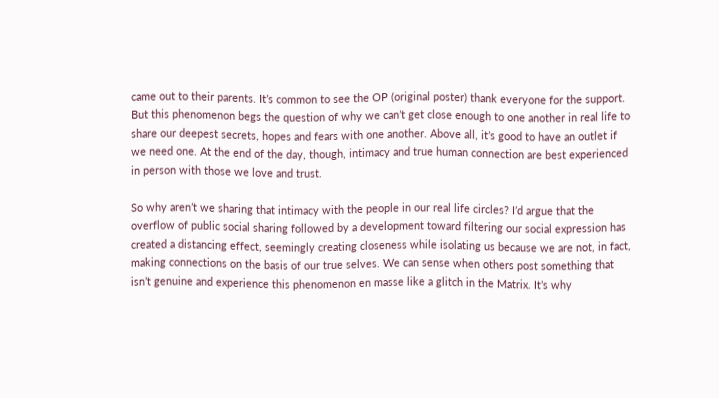came out to their parents. It’s common to see the OP (original poster) thank everyone for the support. But this phenomenon begs the question of why we can’t get close enough to one another in real life to share our deepest secrets, hopes and fears with one another. Above all, it’s good to have an outlet if we need one. At the end of the day, though, intimacy and true human connection are best experienced in person with those we love and trust.

So why aren’t we sharing that intimacy with the people in our real life circles? I’d argue that the overflow of public social sharing followed by a development toward filtering our social expression has created a distancing effect, seemingly creating closeness while isolating us because we are not, in fact, making connections on the basis of our true selves. We can sense when others post something that isn’t genuine and experience this phenomenon en masse like a glitch in the Matrix. It’s why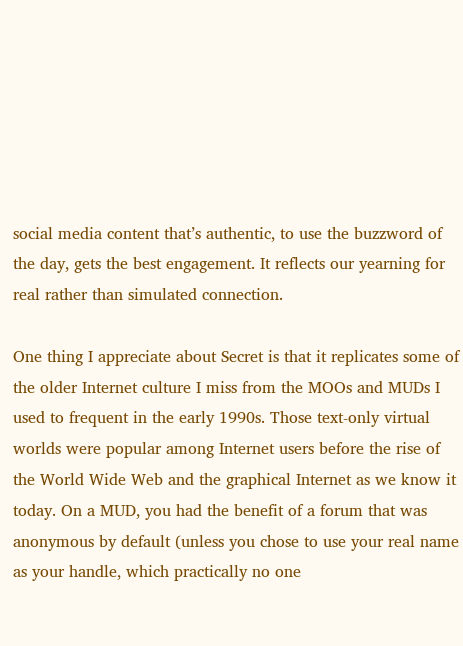social media content that’s authentic, to use the buzzword of the day, gets the best engagement. It reflects our yearning for real rather than simulated connection.

One thing I appreciate about Secret is that it replicates some of the older Internet culture I miss from the MOOs and MUDs I used to frequent in the early 1990s. Those text-only virtual worlds were popular among Internet users before the rise of the World Wide Web and the graphical Internet as we know it today. On a MUD, you had the benefit of a forum that was anonymous by default (unless you chose to use your real name as your handle, which practically no one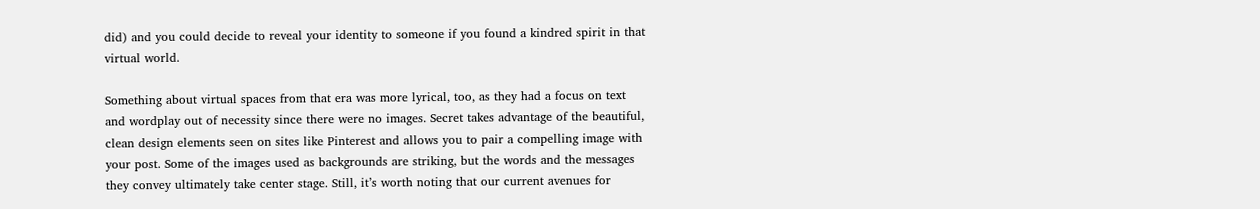did) and you could decide to reveal your identity to someone if you found a kindred spirit in that virtual world.

Something about virtual spaces from that era was more lyrical, too, as they had a focus on text and wordplay out of necessity since there were no images. Secret takes advantage of the beautiful, clean design elements seen on sites like Pinterest and allows you to pair a compelling image with your post. Some of the images used as backgrounds are striking, but the words and the messages they convey ultimately take center stage. Still, it’s worth noting that our current avenues for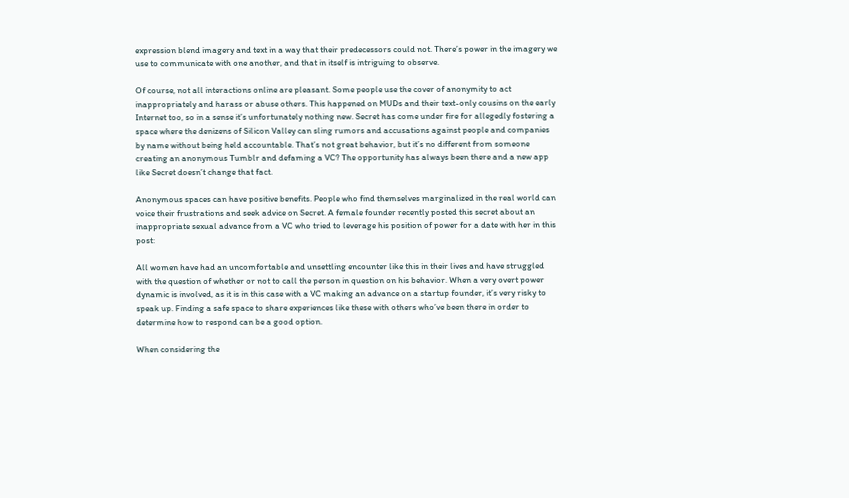expression blend imagery and text in a way that their predecessors could not. There’s power in the imagery we use to communicate with one another, and that in itself is intriguing to observe.

Of course, not all interactions online are pleasant. Some people use the cover of anonymity to act inappropriately and harass or abuse others. This happened on MUDs and their text-only cousins on the early Internet too, so in a sense it’s unfortunately nothing new. Secret has come under fire for allegedly fostering a space where the denizens of Silicon Valley can sling rumors and accusations against people and companies by name without being held accountable. That’s not great behavior, but it’s no different from someone creating an anonymous Tumblr and defaming a VC? The opportunity has always been there and a new app like Secret doesn’t change that fact.

Anonymous spaces can have positive benefits. People who find themselves marginalized in the real world can voice their frustrations and seek advice on Secret. A female founder recently posted this secret about an inappropriate sexual advance from a VC who tried to leverage his position of power for a date with her in this post:

All women have had an uncomfortable and unsettling encounter like this in their lives and have struggled with the question of whether or not to call the person in question on his behavior. When a very overt power dynamic is involved, as it is in this case with a VC making an advance on a startup founder, it’s very risky to speak up. Finding a safe space to share experiences like these with others who’ve been there in order to determine how to respond can be a good option.

When considering the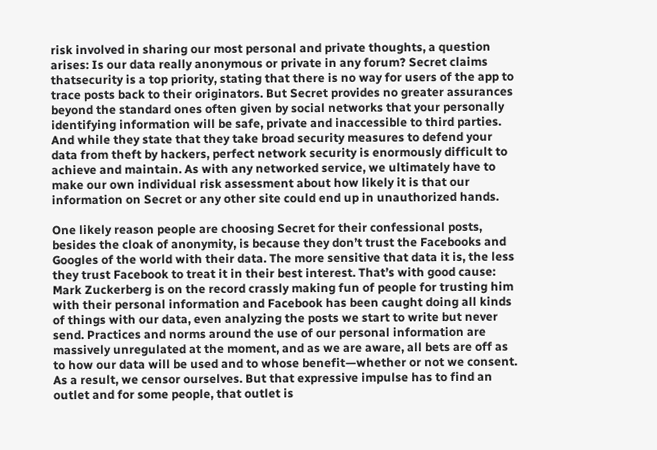risk involved in sharing our most personal and private thoughts, a question arises: Is our data really anonymous or private in any forum? Secret claims thatsecurity is a top priority, stating that there is no way for users of the app to trace posts back to their originators. But Secret provides no greater assurances beyond the standard ones often given by social networks that your personally identifying information will be safe, private and inaccessible to third parties. And while they state that they take broad security measures to defend your data from theft by hackers, perfect network security is enormously difficult to achieve and maintain. As with any networked service, we ultimately have to make our own individual risk assessment about how likely it is that our information on Secret or any other site could end up in unauthorized hands.

One likely reason people are choosing Secret for their confessional posts, besides the cloak of anonymity, is because they don’t trust the Facebooks and Googles of the world with their data. The more sensitive that data it is, the less they trust Facebook to treat it in their best interest. That’s with good cause: Mark Zuckerberg is on the record crassly making fun of people for trusting him with their personal information and Facebook has been caught doing all kinds of things with our data, even analyzing the posts we start to write but never send. Practices and norms around the use of our personal information are massively unregulated at the moment, and as we are aware, all bets are off as to how our data will be used and to whose benefit—whether or not we consent. As a result, we censor ourselves. But that expressive impulse has to find an outlet and for some people, that outlet is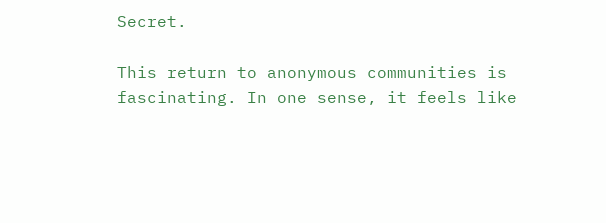Secret.

This return to anonymous communities is fascinating. In one sense, it feels like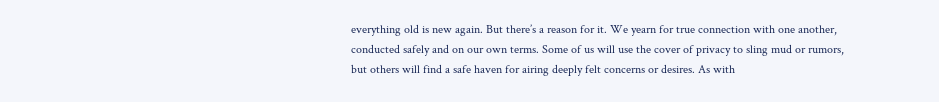everything old is new again. But there’s a reason for it. We yearn for true connection with one another, conducted safely and on our own terms. Some of us will use the cover of privacy to sling mud or rumors, but others will find a safe haven for airing deeply felt concerns or desires. As with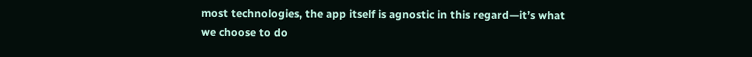most technologies, the app itself is agnostic in this regard—it’s what we choose to do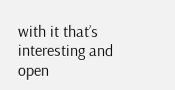with it that’s interesting and open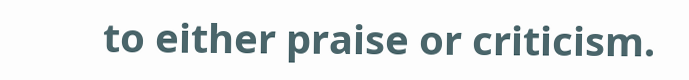to either praise or criticism.